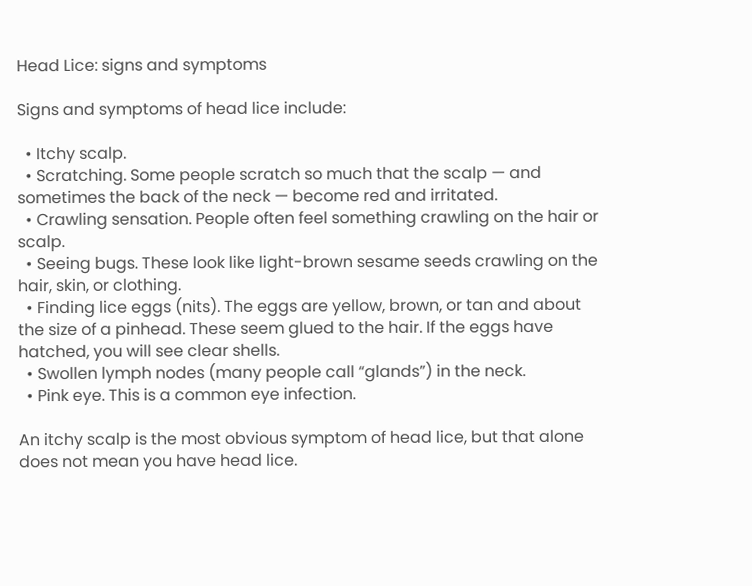Head Lice: signs and symptoms

Signs and symptoms of head lice include:

  • Itchy scalp.
  • Scratching. Some people scratch so much that the scalp — and sometimes the back of the neck — become red and irritated.
  • Crawling sensation. People often feel something crawling on the hair or scalp.
  • Seeing bugs. These look like light-brown sesame seeds crawling on the hair, skin, or clothing.
  • Finding lice eggs (nits). The eggs are yellow, brown, or tan and about the size of a pinhead. These seem glued to the hair. If the eggs have hatched, you will see clear shells.
  • Swollen lymph nodes (many people call “glands”) in the neck.
  • Pink eye. This is a common eye infection.

An itchy scalp is the most obvious symptom of head lice, but that alone does not mean you have head lice.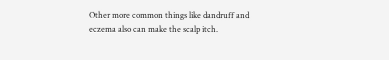Other more common things like dandruff and eczema also can make the scalp itch.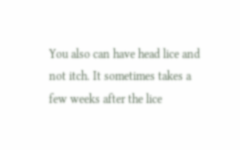You also can have head lice and not itch. It sometimes takes a few weeks after the lice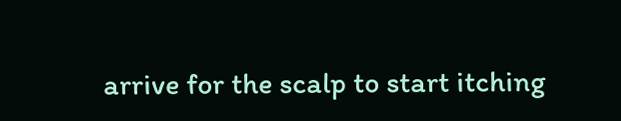arrive for the scalp to start itching